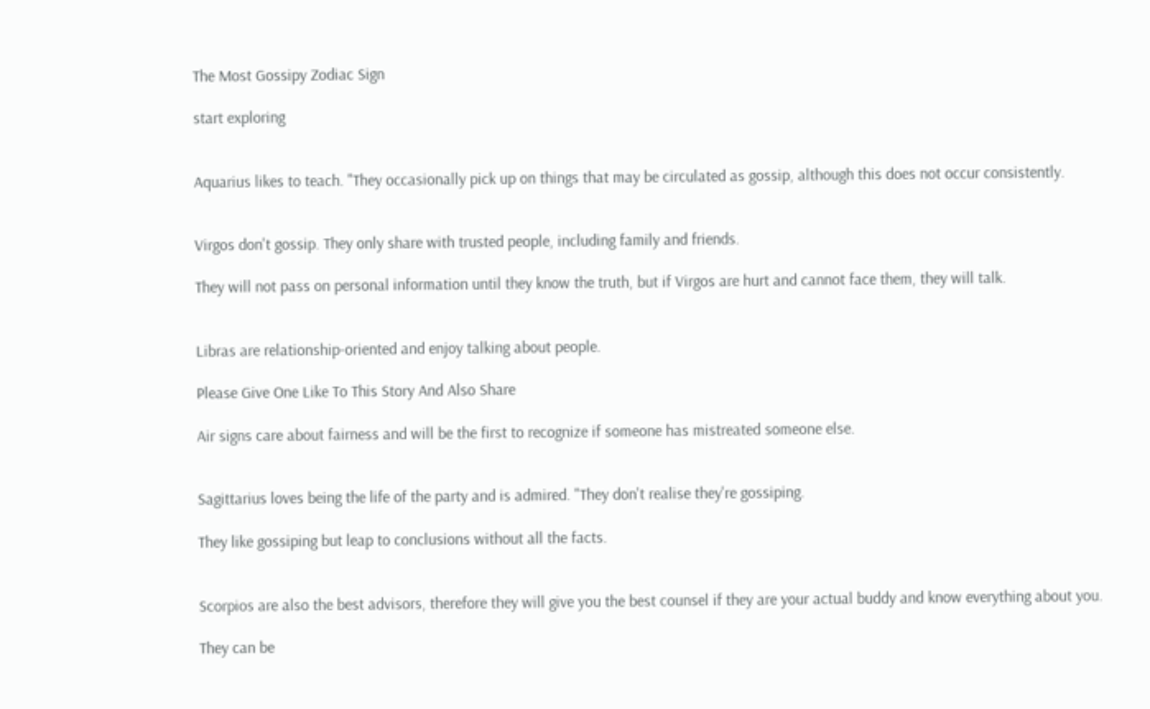The Most Gossipy Zodiac Sign

start exploring


Aquarius likes to teach. "They occasionally pick up on things that may be circulated as gossip, although this does not occur consistently.


Virgos don't gossip. They only share with trusted people, including family and friends.

They will not pass on personal information until they know the truth, but if Virgos are hurt and cannot face them, they will talk.


Libras are relationship-oriented and enjoy talking about people.

Please Give One Like To This Story And Also Share

Air signs care about fairness and will be the first to recognize if someone has mistreated someone else.


Sagittarius loves being the life of the party and is admired. "They don't realise they're gossiping.

They like gossiping but leap to conclusions without all the facts.


Scorpios are also the best advisors, therefore they will give you the best counsel if they are your actual buddy and know everything about you.

They can be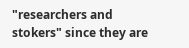"researchers and stokers" since they are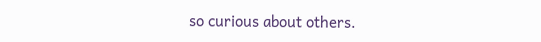so curious about others.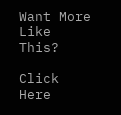Want More
Like This?

Click Here